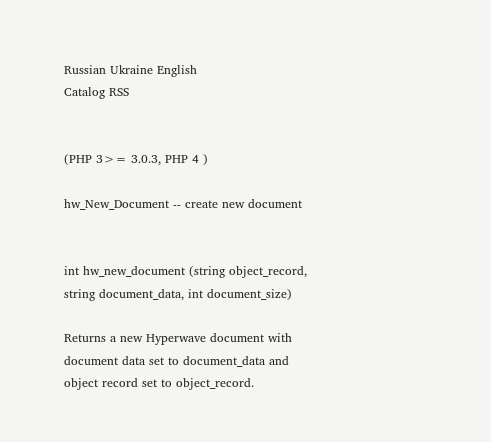Russian Ukraine English
Catalog RSS


(PHP 3>= 3.0.3, PHP 4 )

hw_New_Document -- create new document


int hw_new_document (string object_record, string document_data, int document_size)

Returns a new Hyperwave document with document data set to document_data and object record set to object_record.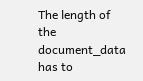The length of the document_data has to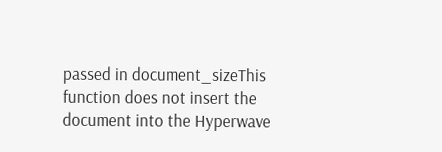passed in document_sizeThis function does not insert the document into the Hyperwave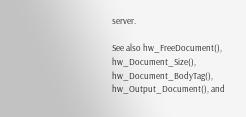server.

See also hw_FreeDocument(), hw_Document_Size(), hw_Document_BodyTag(), hw_Output_Document(), and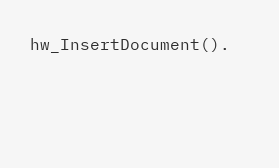hw_InsertDocument().